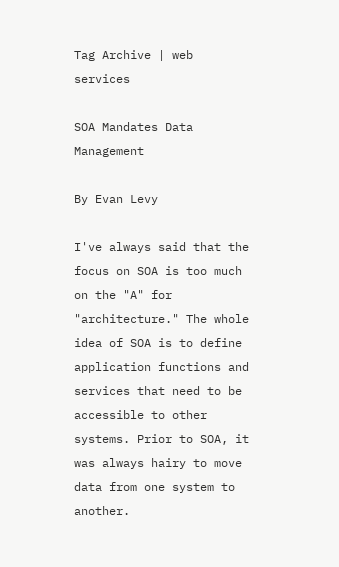Tag Archive | web services

SOA Mandates Data Management

By Evan Levy

I've always said that the focus on SOA is too much on the "A" for "architecture." The whole idea of SOA is to define application functions and services that need to be accessible to other systems. Prior to SOA, it was always hairy to move data from one system to another.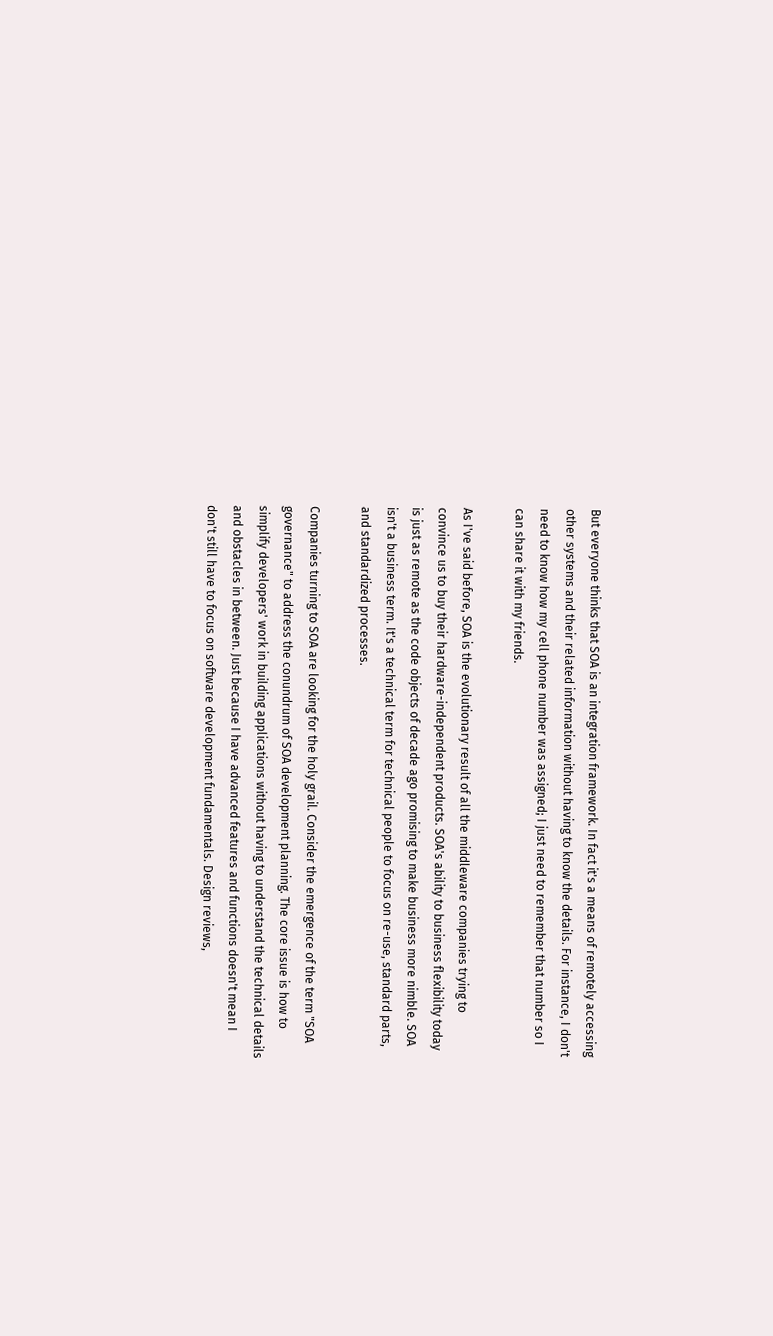But everyone thinks that SOA is an integration framework. In fact it's a means of remotely accessing other systems and their related information without having to know the details. For instance, I don't need to know how my cell phone number was assigned; I just need to remember that number so I can share it with my friends.

As I've said before, SOA is the evolutionary result of all the middleware companies trying to convince us to buy their hardware-independent products. SOA's ability to business flexibility today is just as remote as the code objects of decade ago promising to make business more nimble. SOA isn't a business term. It's a technical term for technical people to focus on re-use, standard parts, and standardized processes.

Companies turning to SOA are looking for the holy grail. Consider the emergence of the term "SOA governance" to address the conundrum of SOA development planning. The core issue is how to simplify developers' work in building applications without having to understand the technical details and obstacles in between. Just because I have advanced features and functions doesn't mean I don't still have to focus on software development fundamentals. Design reviews,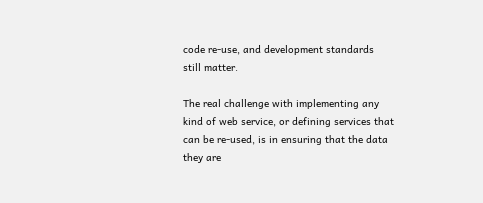code re-use, and development standards still matter.

The real challenge with implementing any kind of web service, or defining services that can be re-used, is in ensuring that the data they are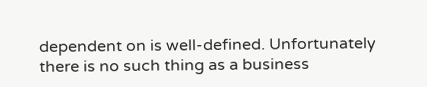dependent on is well-defined. Unfortunately there is no such thing as a business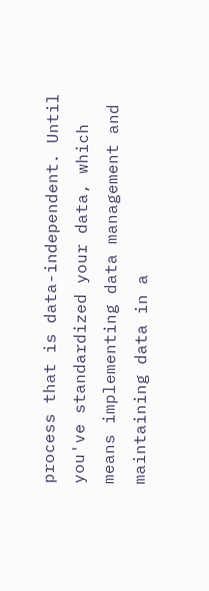process that is data-independent. Until you've standardized your data, which means implementing data management and maintaining data in a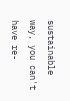sustainable way, you can't have re-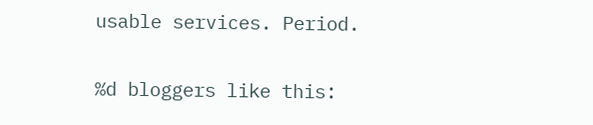usable services. Period.

%d bloggers like this: